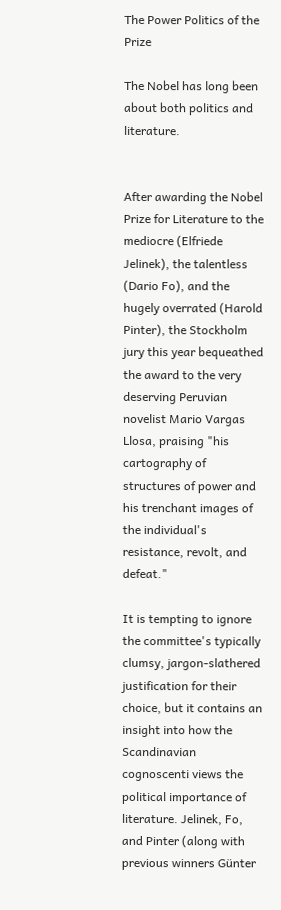The Power Politics of the Prize

The Nobel has long been about both politics and literature.


After awarding the Nobel Prize for Literature to the mediocre (Elfriede Jelinek), the talentless (Dario Fo), and the hugely overrated (Harold Pinter), the Stockholm jury this year bequeathed the award to the very deserving Peruvian novelist Mario Vargas Llosa, praising "his cartography of structures of power and his trenchant images of the individual's resistance, revolt, and defeat."

It is tempting to ignore the committee's typically clumsy, jargon-slathered justification for their choice, but it contains an insight into how the Scandinavian cognoscenti views the political importance of literature. Jelinek, Fo, and Pinter (along with previous winners Günter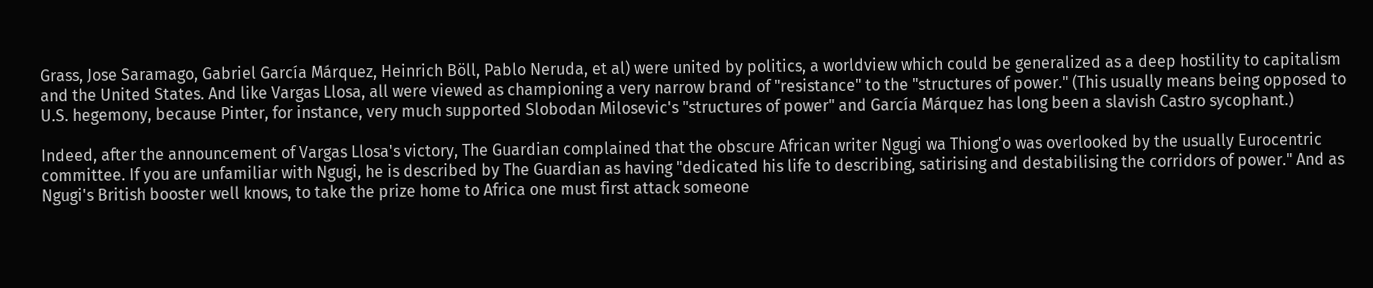Grass, Jose Saramago, Gabriel García Márquez, Heinrich Böll, Pablo Neruda, et al) were united by politics, a worldview which could be generalized as a deep hostility to capitalism and the United States. And like Vargas Llosa, all were viewed as championing a very narrow brand of "resistance" to the "structures of power." (This usually means being opposed to U.S. hegemony, because Pinter, for instance, very much supported Slobodan Milosevic's "structures of power" and García Márquez has long been a slavish Castro sycophant.)

Indeed, after the announcement of Vargas Llosa's victory, The Guardian complained that the obscure African writer Ngugi wa Thiong'o was overlooked by the usually Eurocentric committee. If you are unfamiliar with Ngugi, he is described by The Guardian as having "dedicated his life to describing, satirising and destabilising the corridors of power." And as Ngugi's British booster well knows, to take the prize home to Africa one must first attack someone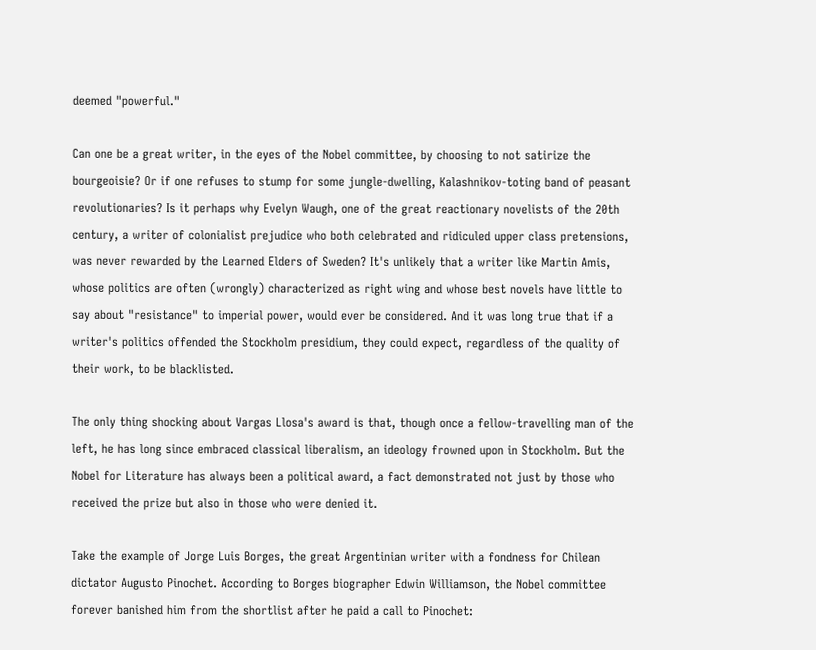deemed "powerful."

Can one be a great writer, in the eyes of the Nobel committee, by choosing to not satirize the bourgeoisie? Or if one refuses to stump for some jungle-dwelling, Kalashnikov-toting band of peasant revolutionaries? Is it perhaps why Evelyn Waugh, one of the great reactionary novelists of the 20th century, a writer of colonialist prejudice who both celebrated and ridiculed upper class pretensions, was never rewarded by the Learned Elders of Sweden? It's unlikely that a writer like Martin Amis, whose politics are often (wrongly) characterized as right wing and whose best novels have little to say about "resistance" to imperial power, would ever be considered. And it was long true that if a writer's politics offended the Stockholm presidium, they could expect, regardless of the quality of their work, to be blacklisted.

The only thing shocking about Vargas Llosa's award is that, though once a fellow-travelling man of the left, he has long since embraced classical liberalism, an ideology frowned upon in Stockholm. But the Nobel for Literature has always been a political award, a fact demonstrated not just by those who received the prize but also in those who were denied it.

Take the example of Jorge Luis Borges, the great Argentinian writer with a fondness for Chilean dictator Augusto Pinochet. According to Borges biographer Edwin Williamson, the Nobel committee forever banished him from the shortlist after he paid a call to Pinochet: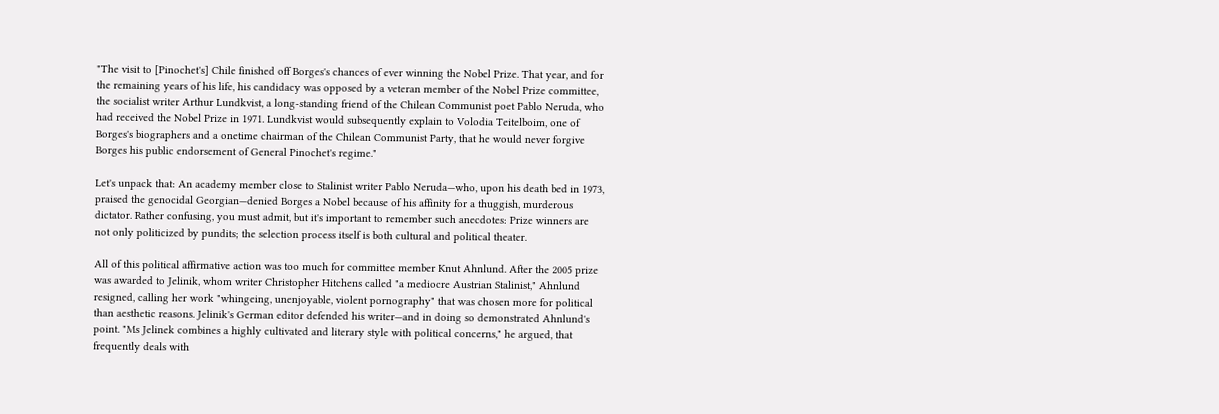"The visit to [Pinochet's] Chile finished off Borges's chances of ever winning the Nobel Prize. That year, and for the remaining years of his life, his candidacy was opposed by a veteran member of the Nobel Prize committee, the socialist writer Arthur Lundkvist, a long-standing friend of the Chilean Communist poet Pablo Neruda, who had received the Nobel Prize in 1971. Lundkvist would subsequently explain to Volodia Teitelboim, one of Borges's biographers and a onetime chairman of the Chilean Communist Party, that he would never forgive Borges his public endorsement of General Pinochet's regime."

Let's unpack that: An academy member close to Stalinist writer Pablo Neruda—who, upon his death bed in 1973, praised the genocidal Georgian—denied Borges a Nobel because of his affinity for a thuggish, murderous dictator. Rather confusing, you must admit, but it's important to remember such anecdotes: Prize winners are not only politicized by pundits; the selection process itself is both cultural and political theater.

All of this political affirmative action was too much for committee member Knut Ahnlund. After the 2005 prize was awarded to Jelinik, whom writer Christopher Hitchens called "a mediocre Austrian Stalinist," Ahnlund resigned, calling her work "whingeing, unenjoyable, violent pornography" that was chosen more for political than aesthetic reasons. Jelinik's German editor defended his writer—and in doing so demonstrated Ahnlund's point. "Ms Jelinek combines a highly cultivated and literary style with political concerns," he argued, that frequently deals with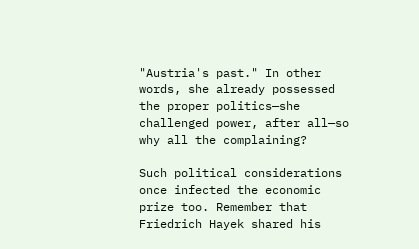"Austria's past." In other words, she already possessed the proper politics—she challenged power, after all—so why all the complaining?

Such political considerations once infected the economic prize too. Remember that Friedrich Hayek shared his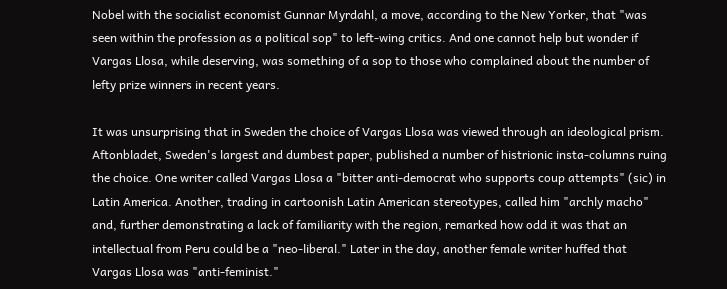Nobel with the socialist economist Gunnar Myrdahl, a move, according to the New Yorker, that "was seen within the profession as a political sop" to left-wing critics. And one cannot help but wonder if Vargas Llosa, while deserving, was something of a sop to those who complained about the number of lefty prize winners in recent years.

It was unsurprising that in Sweden the choice of Vargas Llosa was viewed through an ideological prism. Aftonbladet, Sweden's largest and dumbest paper, published a number of histrionic insta-columns ruing the choice. One writer called Vargas Llosa a "bitter anti-democrat who supports coup attempts" (sic) in Latin America. Another, trading in cartoonish Latin American stereotypes, called him "archly macho" and, further demonstrating a lack of familiarity with the region, remarked how odd it was that an intellectual from Peru could be a "neo-liberal." Later in the day, another female writer huffed that Vargas Llosa was "anti-feminist."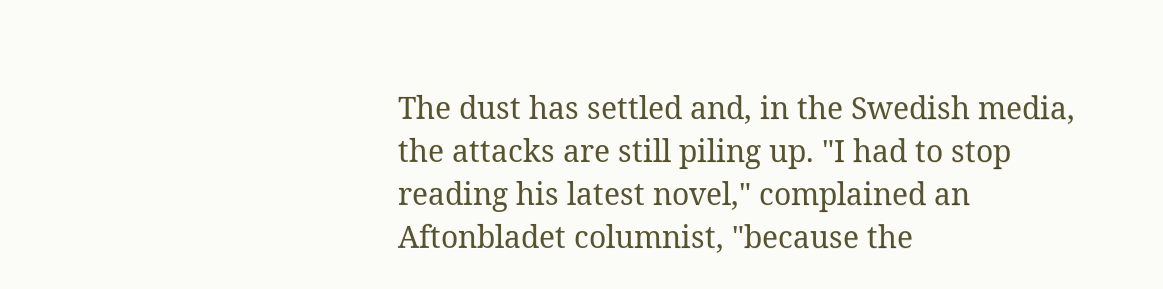The dust has settled and, in the Swedish media, the attacks are still piling up. "I had to stop reading his latest novel," complained an Aftonbladet columnist, "because the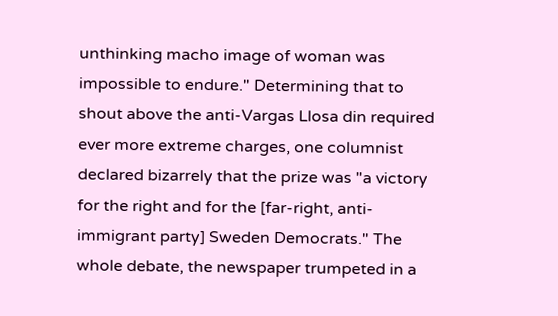unthinking macho image of woman was impossible to endure." Determining that to shout above the anti-Vargas Llosa din required ever more extreme charges, one columnist declared bizarrely that the prize was "a victory for the right and for the [far-right, anti-immigrant party] Sweden Democrats." The whole debate, the newspaper trumpeted in a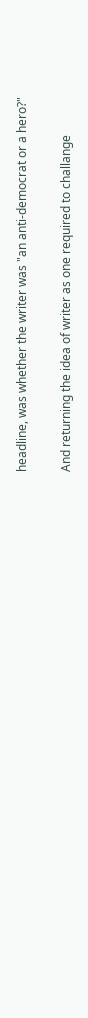headline, was whether the writer was "an anti-democrat or a hero?"

And returning the idea of writer as one required to challange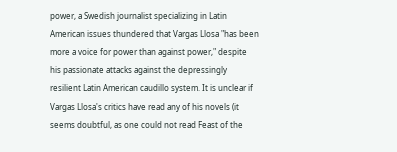power, a Swedish journalist specializing in Latin American issues thundered that Vargas Llosa "has been more a voice for power than against power," despite his passionate attacks against the depressingly resilient Latin American caudillo system. It is unclear if Vargas Llosa's critics have read any of his novels (it seems doubtful, as one could not read Feast of the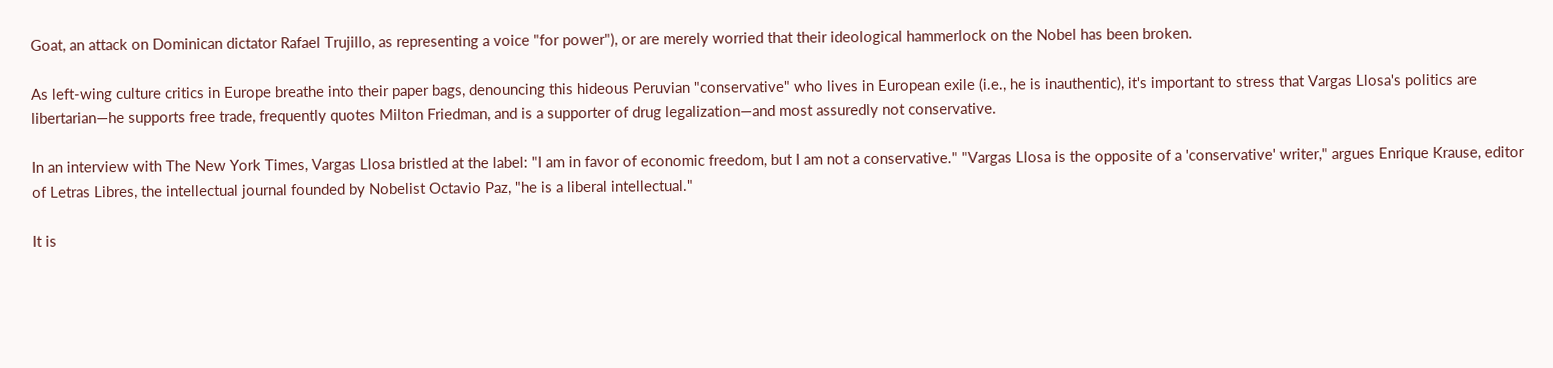Goat, an attack on Dominican dictator Rafael Trujillo, as representing a voice "for power"), or are merely worried that their ideological hammerlock on the Nobel has been broken.

As left-wing culture critics in Europe breathe into their paper bags, denouncing this hideous Peruvian "conservative" who lives in European exile (i.e., he is inauthentic), it's important to stress that Vargas Llosa's politics are libertarian—he supports free trade, frequently quotes Milton Friedman, and is a supporter of drug legalization—and most assuredly not conservative.

In an interview with The New York Times, Vargas Llosa bristled at the label: "I am in favor of economic freedom, but I am not a conservative." "Vargas Llosa is the opposite of a 'conservative' writer," argues Enrique Krause, editor of Letras Libres, the intellectual journal founded by Nobelist Octavio Paz, "he is a liberal intellectual."

It is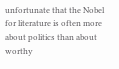unfortunate that the Nobel for literature is often more about politics than about worthy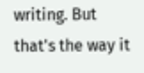writing. But that's the way it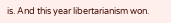is. And this year libertarianism won.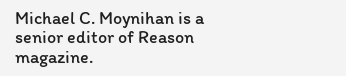Michael C. Moynihan is a senior editor of Reason magazine.